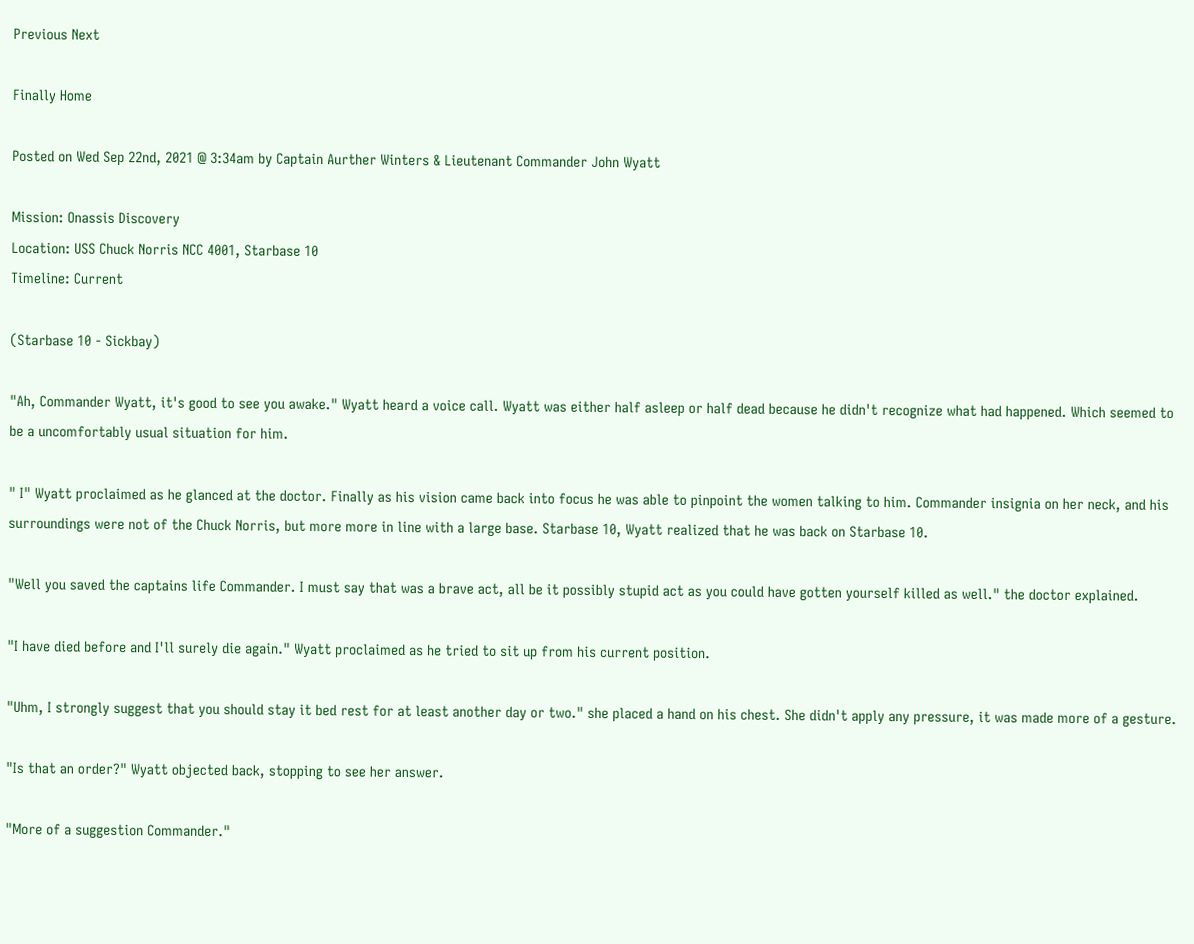Previous Next

Finally Home

Posted on Wed Sep 22nd, 2021 @ 3:34am by Captain Aurther Winters & Lieutenant Commander John Wyatt

Mission: Onassis Discovery
Location: USS Chuck Norris NCC 4001, Starbase 10
Timeline: Current

(Starbase 10 - Sickbay)

"Ah, Commander Wyatt, it's good to see you awake." Wyatt heard a voice call. Wyatt was either half asleep or half dead because he didn't recognize what had happened. Which seemed to be a uncomfortably usual situation for him.

" I" Wyatt proclaimed as he glanced at the doctor. Finally as his vision came back into focus he was able to pinpoint the women talking to him. Commander insignia on her neck, and his surroundings were not of the Chuck Norris, but more more in line with a large base. Starbase 10, Wyatt realized that he was back on Starbase 10.

"Well you saved the captains life Commander. I must say that was a brave act, all be it possibly stupid act as you could have gotten yourself killed as well." the doctor explained.

"I have died before and I'll surely die again." Wyatt proclaimed as he tried to sit up from his current position.

"Uhm, I strongly suggest that you should stay it bed rest for at least another day or two." she placed a hand on his chest. She didn't apply any pressure, it was made more of a gesture.

"Is that an order?" Wyatt objected back, stopping to see her answer.

"More of a suggestion Commander."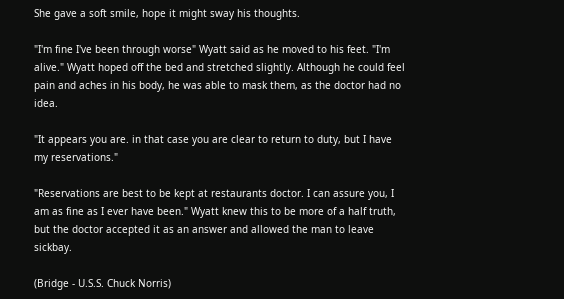She gave a soft smile, hope it might sway his thoughts.

"I'm fine I've been through worse" Wyatt said as he moved to his feet. "I'm alive." Wyatt hoped off the bed and stretched slightly. Although he could feel pain and aches in his body, he was able to mask them, as the doctor had no idea.

"It appears you are. in that case you are clear to return to duty, but I have my reservations."

"Reservations are best to be kept at restaurants doctor. I can assure you, I am as fine as I ever have been." Wyatt knew this to be more of a half truth, but the doctor accepted it as an answer and allowed the man to leave sickbay.

(Bridge - U.S.S. Chuck Norris)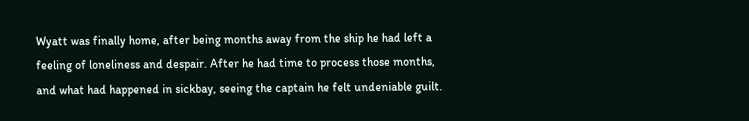Wyatt was finally home, after being months away from the ship he had left a feeling of loneliness and despair. After he had time to process those months, and what had happened in sickbay, seeing the captain he felt undeniable guilt.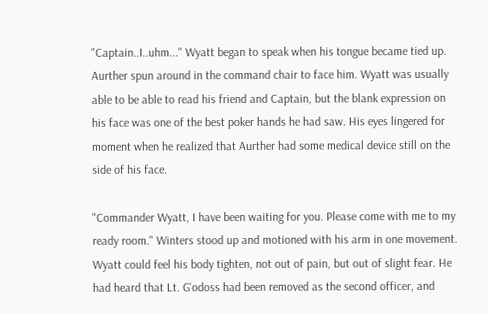"Captain..I..uhm..." Wyatt began to speak when his tongue became tied up. Aurther spun around in the command chair to face him. Wyatt was usually able to be able to read his friend and Captain, but the blank expression on his face was one of the best poker hands he had saw. His eyes lingered for moment when he realized that Aurther had some medical device still on the side of his face.

"Commander Wyatt, I have been waiting for you. Please come with me to my ready room." Winters stood up and motioned with his arm in one movement. Wyatt could feel his body tighten, not out of pain, but out of slight fear. He had heard that Lt. G'odoss had been removed as the second officer, and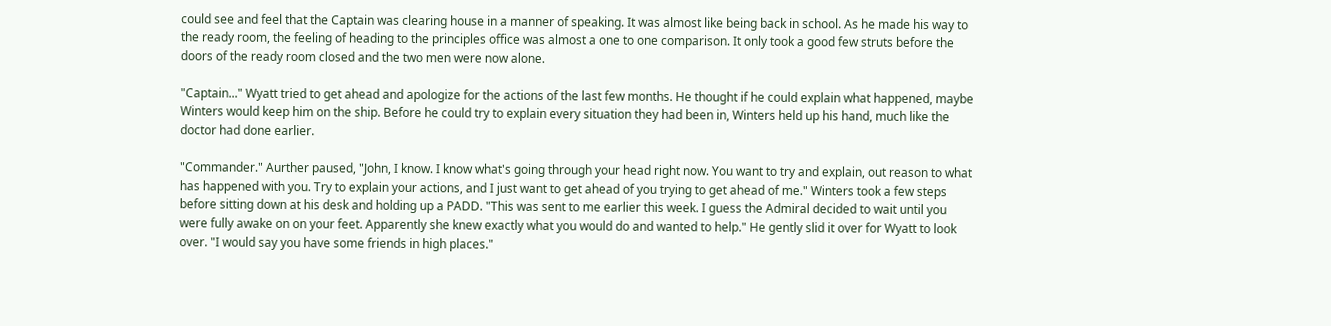could see and feel that the Captain was clearing house in a manner of speaking. It was almost like being back in school. As he made his way to the ready room, the feeling of heading to the principles office was almost a one to one comparison. It only took a good few struts before the doors of the ready room closed and the two men were now alone.

"Captain..." Wyatt tried to get ahead and apologize for the actions of the last few months. He thought if he could explain what happened, maybe Winters would keep him on the ship. Before he could try to explain every situation they had been in, Winters held up his hand, much like the doctor had done earlier.

"Commander." Aurther paused, "John, I know. I know what's going through your head right now. You want to try and explain, out reason to what has happened with you. Try to explain your actions, and I just want to get ahead of you trying to get ahead of me." Winters took a few steps before sitting down at his desk and holding up a PADD. "This was sent to me earlier this week. I guess the Admiral decided to wait until you were fully awake on on your feet. Apparently she knew exactly what you would do and wanted to help." He gently slid it over for Wyatt to look over. "I would say you have some friends in high places."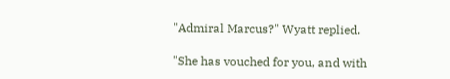"Admiral Marcus?" Wyatt replied.

"She has vouched for you, and with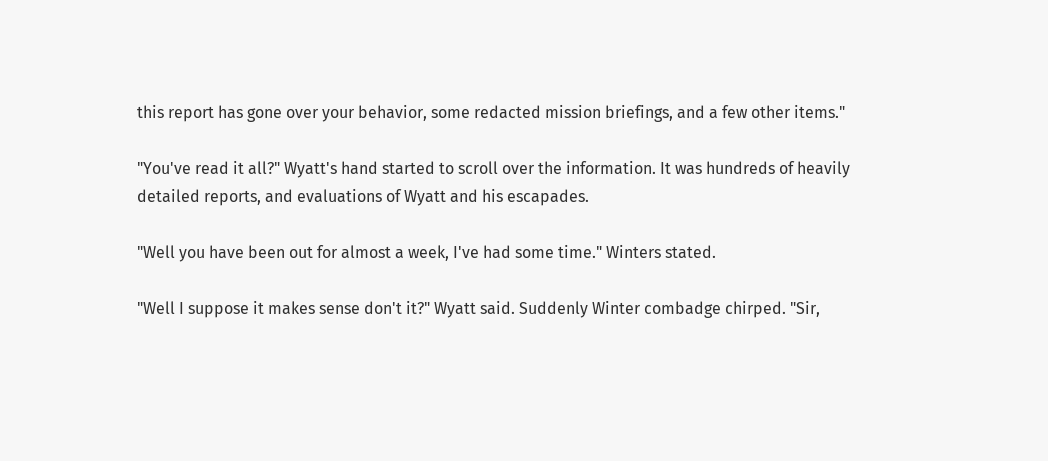this report has gone over your behavior, some redacted mission briefings, and a few other items."

"You've read it all?" Wyatt's hand started to scroll over the information. It was hundreds of heavily detailed reports, and evaluations of Wyatt and his escapades.

"Well you have been out for almost a week, I've had some time." Winters stated.

"Well I suppose it makes sense don't it?" Wyatt said. Suddenly Winter combadge chirped. "Sir,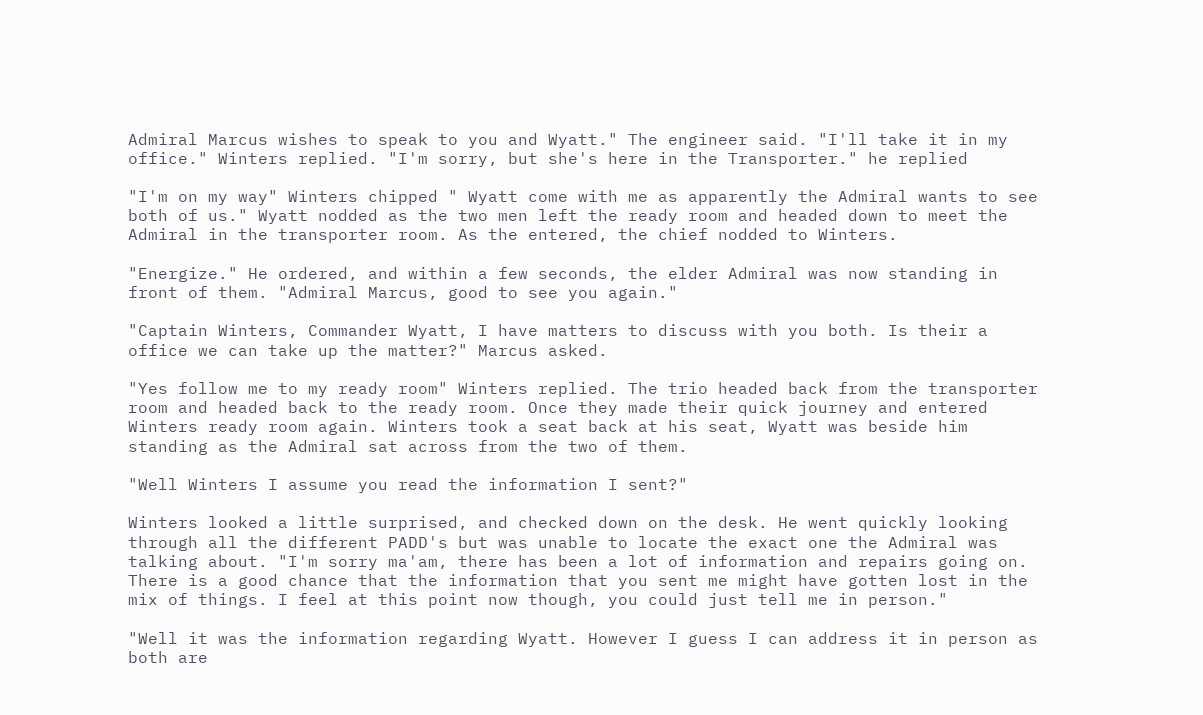Admiral Marcus wishes to speak to you and Wyatt." The engineer said. "I'll take it in my office." Winters replied. "I'm sorry, but she's here in the Transporter." he replied

"I'm on my way" Winters chipped " Wyatt come with me as apparently the Admiral wants to see both of us." Wyatt nodded as the two men left the ready room and headed down to meet the Admiral in the transporter room. As the entered, the chief nodded to Winters.

"Energize." He ordered, and within a few seconds, the elder Admiral was now standing in front of them. "Admiral Marcus, good to see you again."

"Captain Winters, Commander Wyatt, I have matters to discuss with you both. Is their a office we can take up the matter?" Marcus asked.

"Yes follow me to my ready room" Winters replied. The trio headed back from the transporter room and headed back to the ready room. Once they made their quick journey and entered Winters ready room again. Winters took a seat back at his seat, Wyatt was beside him standing as the Admiral sat across from the two of them.

"Well Winters I assume you read the information I sent?"

Winters looked a little surprised, and checked down on the desk. He went quickly looking through all the different PADD's but was unable to locate the exact one the Admiral was talking about. "I'm sorry ma'am, there has been a lot of information and repairs going on. There is a good chance that the information that you sent me might have gotten lost in the mix of things. I feel at this point now though, you could just tell me in person."

"Well it was the information regarding Wyatt. However I guess I can address it in person as both are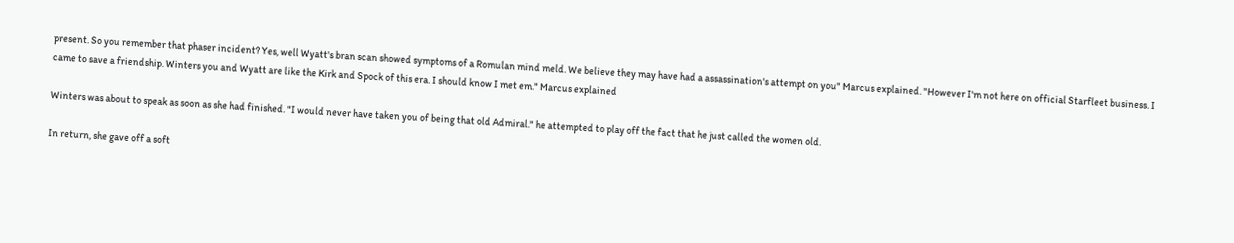present. So you remember that phaser incident? Yes, well Wyatt's bran scan showed symptoms of a Romulan mind meld. We believe they may have had a assassination's attempt on you" Marcus explained. "However I'm not here on official Starfleet business. I came to save a friendship. Winters you and Wyatt are like the Kirk and Spock of this era. I should know I met em." Marcus explained

Winters was about to speak as soon as she had finished. "I would never have taken you of being that old Admiral." he attempted to play off the fact that he just called the women old.

In return, she gave off a soft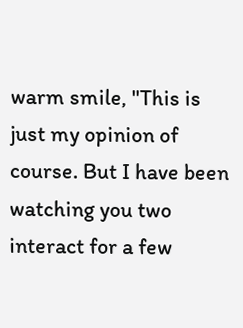warm smile, "This is just my opinion of course. But I have been watching you two interact for a few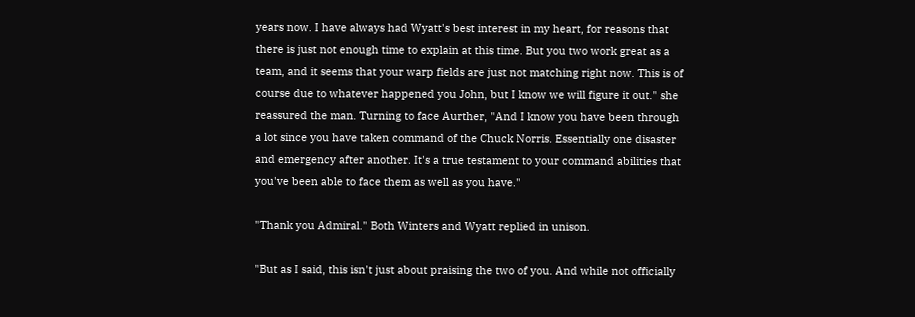years now. I have always had Wyatt's best interest in my heart, for reasons that there is just not enough time to explain at this time. But you two work great as a team, and it seems that your warp fields are just not matching right now. This is of course due to whatever happened you John, but I know we will figure it out." she reassured the man. Turning to face Aurther, "And I know you have been through a lot since you have taken command of the Chuck Norris. Essentially one disaster and emergency after another. It's a true testament to your command abilities that you've been able to face them as well as you have."

"Thank you Admiral." Both Winters and Wyatt replied in unison.

"But as I said, this isn't just about praising the two of you. And while not officially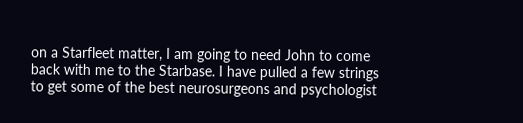on a Starfleet matter, I am going to need John to come back with me to the Starbase. I have pulled a few strings to get some of the best neurosurgeons and psychologist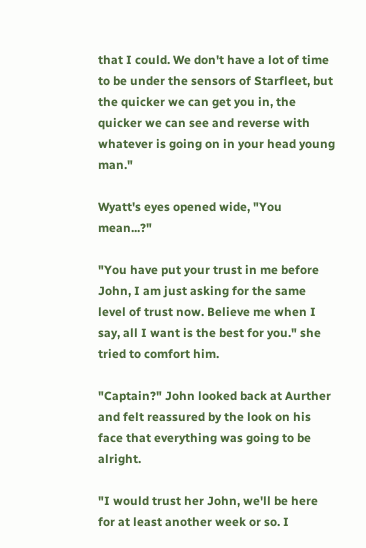that I could. We don't have a lot of time to be under the sensors of Starfleet, but the quicker we can get you in, the quicker we can see and reverse with whatever is going on in your head young man."

Wyatt's eyes opened wide, "You mean...?"

"You have put your trust in me before John, I am just asking for the same level of trust now. Believe me when I say, all I want is the best for you." she tried to comfort him.

"Captain?" John looked back at Aurther and felt reassured by the look on his face that everything was going to be alright.

"I would trust her John, we'll be here for at least another week or so. I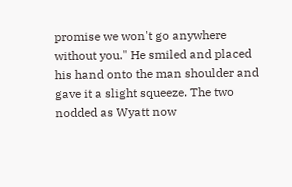promise we won't go anywhere without you." He smiled and placed his hand onto the man shoulder and gave it a slight squeeze. The two nodded as Wyatt now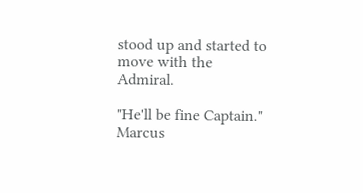stood up and started to move with the Admiral.

"He'll be fine Captain." Marcus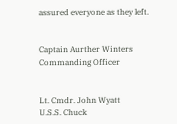assured everyone as they left.


Captain Aurther Winters
Commanding Officer


Lt. Cmdr. John Wyatt
U.S.S. Chuck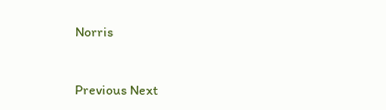Norris


Previous Next